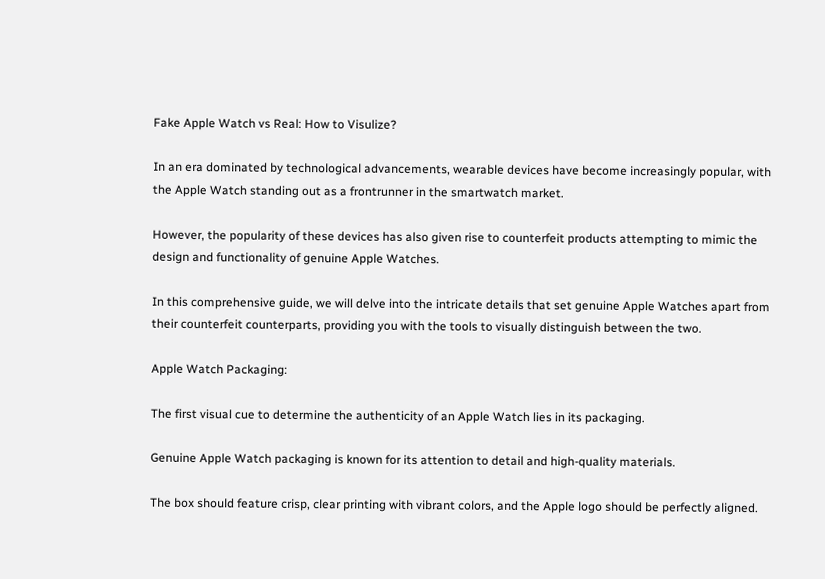Fake Apple Watch vs Real: How to Visulize?

In an era dominated by technological advancements, wearable devices have become increasingly popular, with the Apple Watch standing out as a frontrunner in the smartwatch market.

However, the popularity of these devices has also given rise to counterfeit products attempting to mimic the design and functionality of genuine Apple Watches.

In this comprehensive guide, we will delve into the intricate details that set genuine Apple Watches apart from their counterfeit counterparts, providing you with the tools to visually distinguish between the two.

Apple Watch Packaging:

The first visual cue to determine the authenticity of an Apple Watch lies in its packaging.

Genuine Apple Watch packaging is known for its attention to detail and high-quality materials.

The box should feature crisp, clear printing with vibrant colors, and the Apple logo should be perfectly aligned.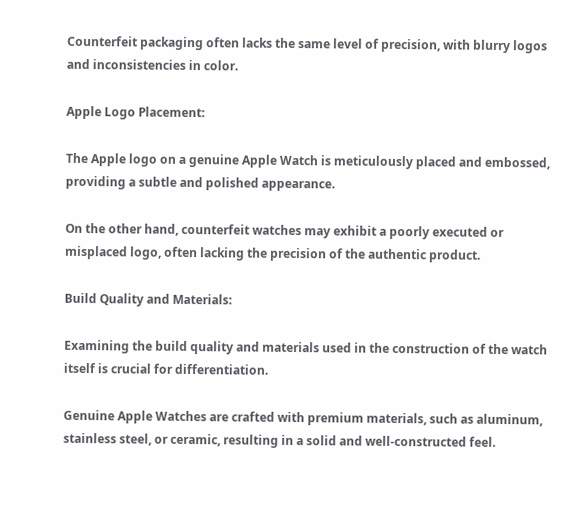Counterfeit packaging often lacks the same level of precision, with blurry logos and inconsistencies in color.

Apple Logo Placement:

The Apple logo on a genuine Apple Watch is meticulously placed and embossed, providing a subtle and polished appearance.

On the other hand, counterfeit watches may exhibit a poorly executed or misplaced logo, often lacking the precision of the authentic product.

Build Quality and Materials:

Examining the build quality and materials used in the construction of the watch itself is crucial for differentiation.

Genuine Apple Watches are crafted with premium materials, such as aluminum, stainless steel, or ceramic, resulting in a solid and well-constructed feel.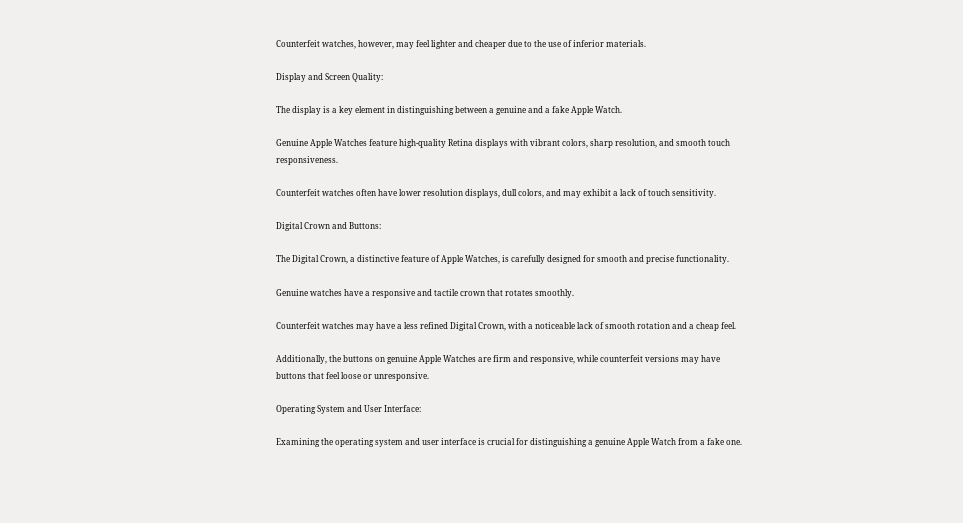Counterfeit watches, however, may feel lighter and cheaper due to the use of inferior materials.

Display and Screen Quality:

The display is a key element in distinguishing between a genuine and a fake Apple Watch.

Genuine Apple Watches feature high-quality Retina displays with vibrant colors, sharp resolution, and smooth touch responsiveness.

Counterfeit watches often have lower resolution displays, dull colors, and may exhibit a lack of touch sensitivity.

Digital Crown and Buttons:

The Digital Crown, a distinctive feature of Apple Watches, is carefully designed for smooth and precise functionality.

Genuine watches have a responsive and tactile crown that rotates smoothly.

Counterfeit watches may have a less refined Digital Crown, with a noticeable lack of smooth rotation and a cheap feel.

Additionally, the buttons on genuine Apple Watches are firm and responsive, while counterfeit versions may have buttons that feel loose or unresponsive.

Operating System and User Interface:

Examining the operating system and user interface is crucial for distinguishing a genuine Apple Watch from a fake one.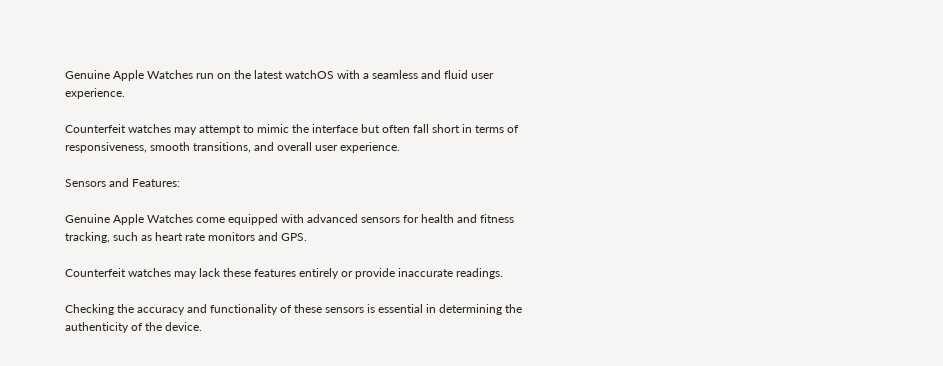Genuine Apple Watches run on the latest watchOS with a seamless and fluid user experience.

Counterfeit watches may attempt to mimic the interface but often fall short in terms of responsiveness, smooth transitions, and overall user experience.

Sensors and Features:

Genuine Apple Watches come equipped with advanced sensors for health and fitness tracking, such as heart rate monitors and GPS.

Counterfeit watches may lack these features entirely or provide inaccurate readings.

Checking the accuracy and functionality of these sensors is essential in determining the authenticity of the device.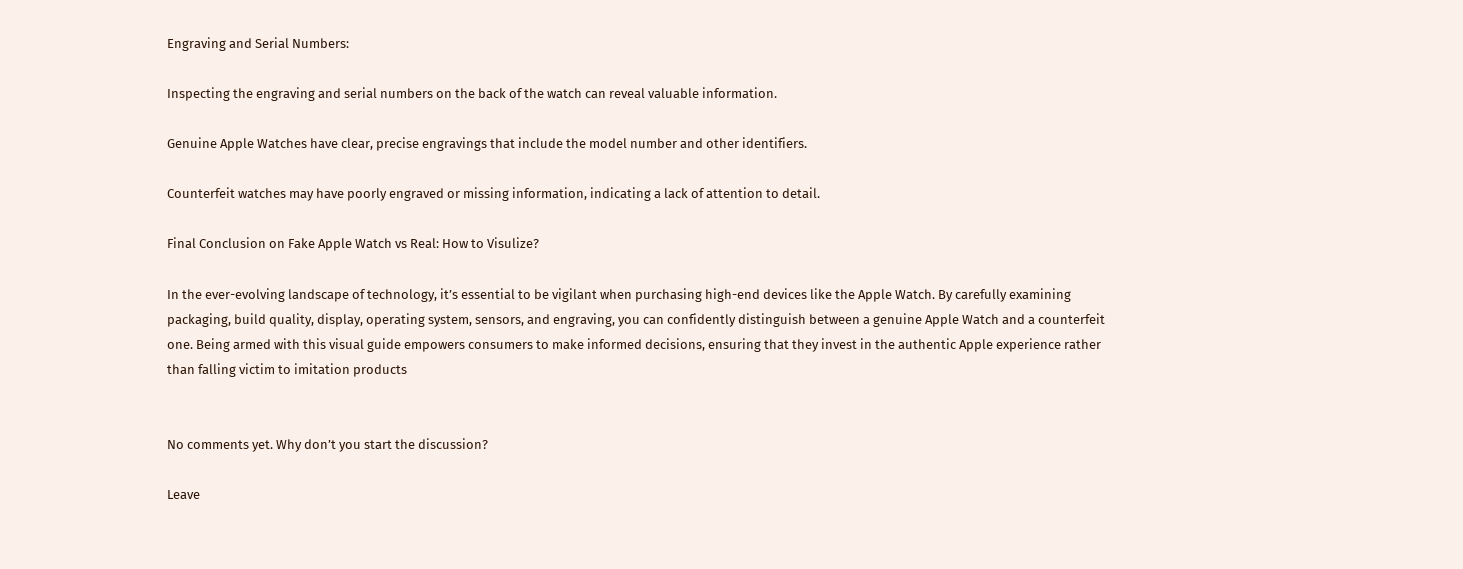Engraving and Serial Numbers:

Inspecting the engraving and serial numbers on the back of the watch can reveal valuable information.

Genuine Apple Watches have clear, precise engravings that include the model number and other identifiers.

Counterfeit watches may have poorly engraved or missing information, indicating a lack of attention to detail.

Final Conclusion on Fake Apple Watch vs Real: How to Visulize?

In the ever-evolving landscape of technology, it’s essential to be vigilant when purchasing high-end devices like the Apple Watch. By carefully examining packaging, build quality, display, operating system, sensors, and engraving, you can confidently distinguish between a genuine Apple Watch and a counterfeit one. Being armed with this visual guide empowers consumers to make informed decisions, ensuring that they invest in the authentic Apple experience rather than falling victim to imitation products


No comments yet. Why don’t you start the discussion?

Leave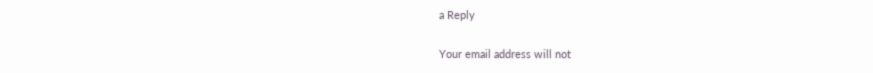a Reply

Your email address will not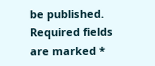be published. Required fields are marked *